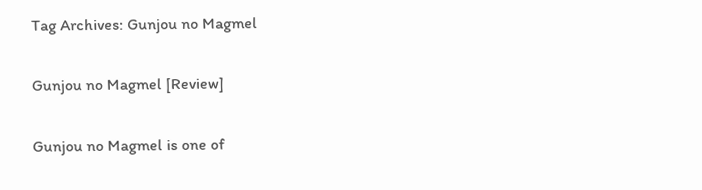Tag Archives: Gunjou no Magmel

Gunjou no Magmel [Review]

Gunjou no Magmel is one of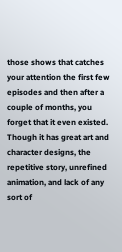those shows that catches your attention the first few episodes and then after a couple of months, you forget that it even existed. Though it has great art and character designs, the repetitive story, unrefined animation, and lack of any sort of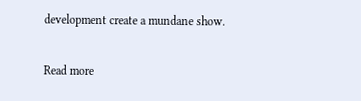development create a mundane show.

Read more